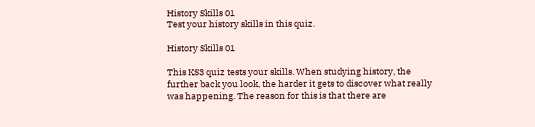History Skills 01
Test your history skills in this quiz.

History Skills 01

This KS3 quiz tests your skills. When studying history, the further back you look, the harder it gets to discover what really was happening. The reason for this is that there are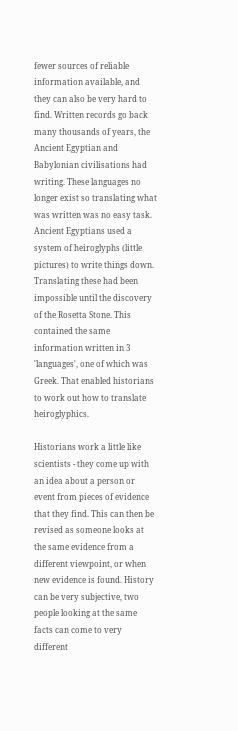fewer sources of reliable information available, and they can also be very hard to find. Written records go back many thousands of years, the Ancient Egyptian and Babylonian civilisations had writing. These languages no longer exist so translating what was written was no easy task. Ancient Egyptians used a system of heiroglyphs (little pictures) to write things down. Translating these had been impossible until the discovery of the Rosetta Stone. This contained the same information written in 3 'languages', one of which was Greek. That enabled historians to work out how to translate heiroglyphics.

Historians work a little like scientists - they come up with an idea about a person or event from pieces of evidence that they find. This can then be revised as someone looks at the same evidence from a different viewpoint, or when new evidence is found. History can be very subjective, two people looking at the same facts can come to very different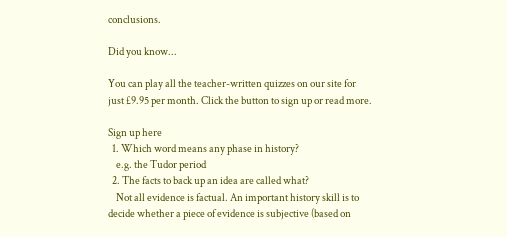conclusions.

Did you know...

You can play all the teacher-written quizzes on our site for just £9.95 per month. Click the button to sign up or read more.

Sign up here
  1. Which word means any phase in history?
    e.g. the Tudor period
  2. The facts to back up an idea are called what?
    Not all evidence is factual. An important history skill is to decide whether a piece of evidence is subjective (based on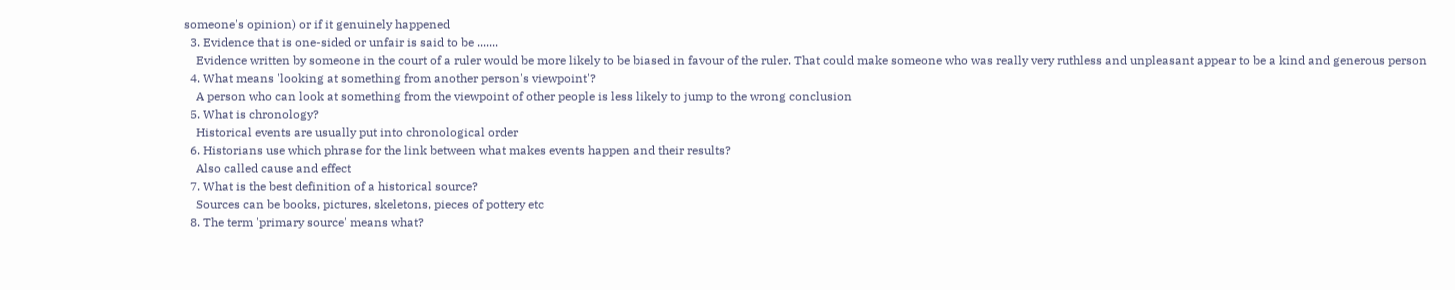someone's opinion) or if it genuinely happened
  3. Evidence that is one-sided or unfair is said to be .......
    Evidence written by someone in the court of a ruler would be more likely to be biased in favour of the ruler. That could make someone who was really very ruthless and unpleasant appear to be a kind and generous person
  4. What means 'looking at something from another person's viewpoint'?
    A person who can look at something from the viewpoint of other people is less likely to jump to the wrong conclusion
  5. What is chronology?
    Historical events are usually put into chronological order
  6. Historians use which phrase for the link between what makes events happen and their results?
    Also called cause and effect
  7. What is the best definition of a historical source?
    Sources can be books, pictures, skeletons, pieces of pottery etc
  8. The term 'primary source' means what?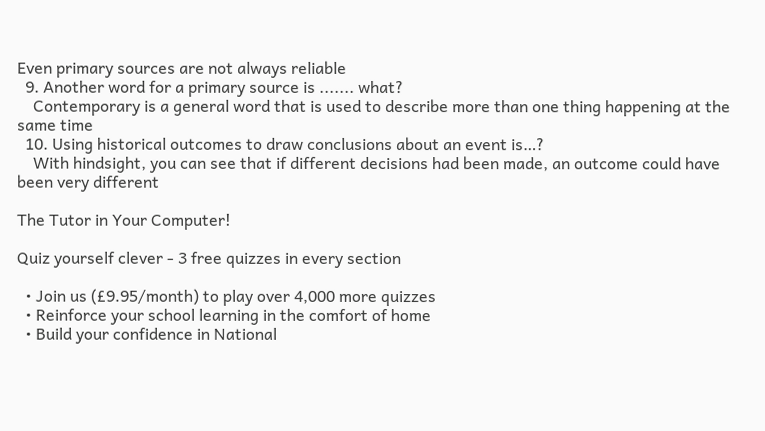Even primary sources are not always reliable
  9. Another word for a primary source is ....... what?
    Contemporary is a general word that is used to describe more than one thing happening at the same time
  10. Using historical outcomes to draw conclusions about an event is…?
    With hindsight, you can see that if different decisions had been made, an outcome could have been very different

The Tutor in Your Computer!

Quiz yourself clever - 3 free quizzes in every section

  • Join us (£9.95/month) to play over 4,000 more quizzes
  • Reinforce your school learning in the comfort of home
  • Build your confidence in National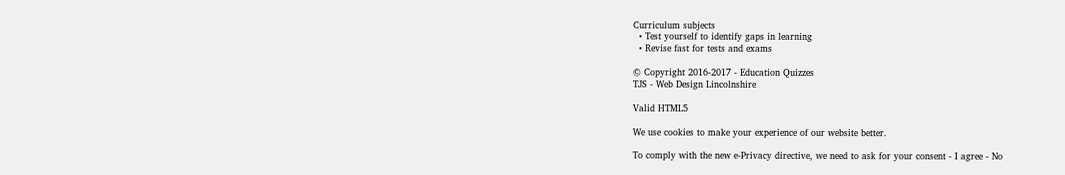Curriculum subjects
  • Test yourself to identify gaps in learning
  • Revise fast for tests and exams

© Copyright 2016-2017 - Education Quizzes
TJS - Web Design Lincolnshire

Valid HTML5

We use cookies to make your experience of our website better.

To comply with the new e-Privacy directive, we need to ask for your consent - I agree - No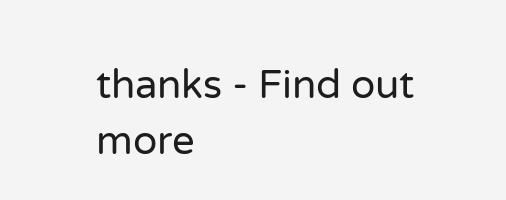thanks - Find out more